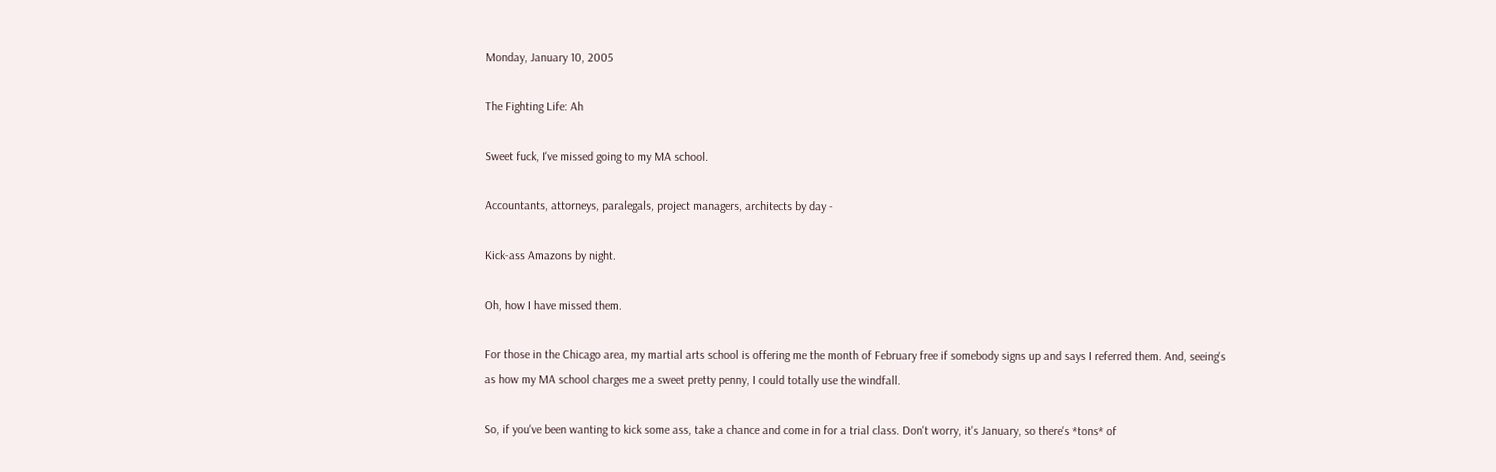Monday, January 10, 2005

The Fighting Life: Ah

Sweet fuck, I've missed going to my MA school.

Accountants, attorneys, paralegals, project managers, architects by day -

Kick-ass Amazons by night.

Oh, how I have missed them.

For those in the Chicago area, my martial arts school is offering me the month of February free if somebody signs up and says I referred them. And, seeing's as how my MA school charges me a sweet pretty penny, I could totally use the windfall.

So, if you've been wanting to kick some ass, take a chance and come in for a trial class. Don't worry, it's January, so there's *tons* of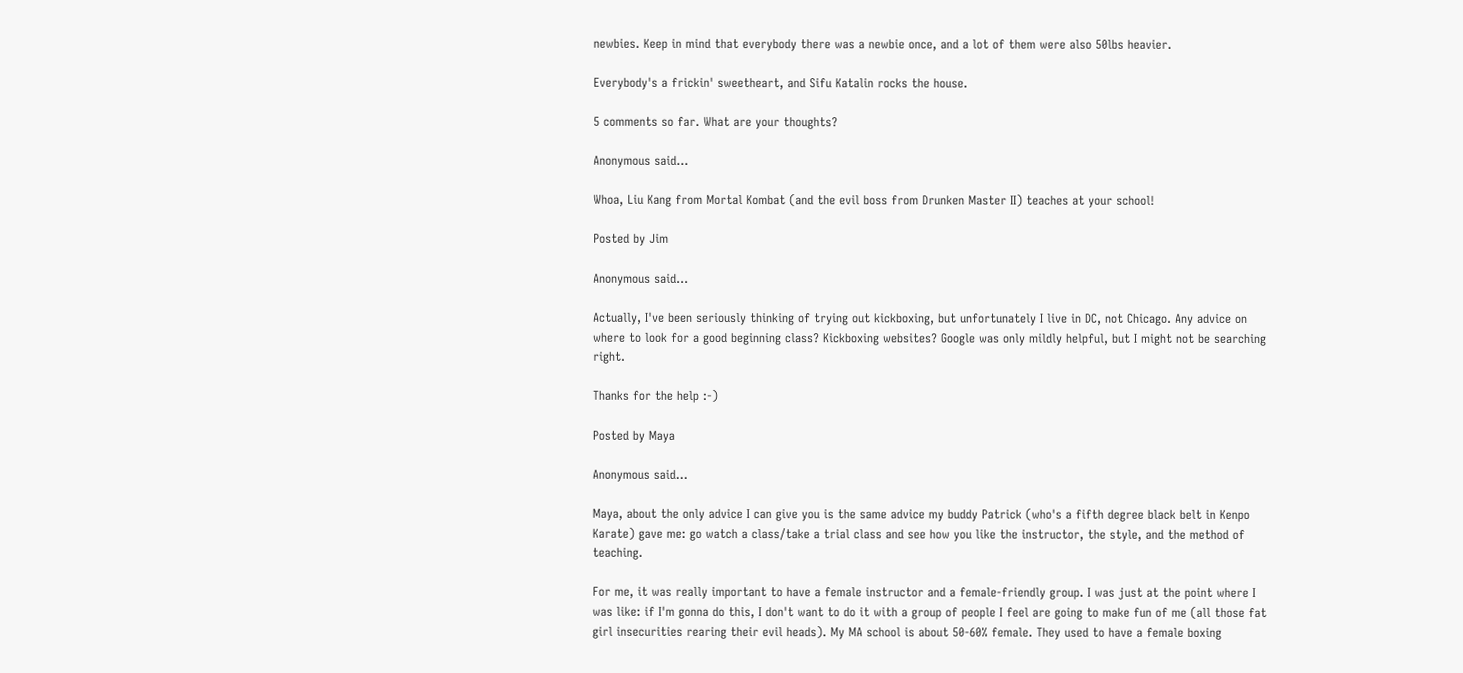newbies. Keep in mind that everybody there was a newbie once, and a lot of them were also 50lbs heavier.

Everybody's a frickin' sweetheart, and Sifu Katalin rocks the house.

5 comments so far. What are your thoughts?

Anonymous said...

Whoa, Liu Kang from Mortal Kombat (and the evil boss from Drunken Master II) teaches at your school!

Posted by Jim

Anonymous said...

Actually, I've been seriously thinking of trying out kickboxing, but unfortunately I live in DC, not Chicago. Any advice on where to look for a good beginning class? Kickboxing websites? Google was only mildly helpful, but I might not be searching right.

Thanks for the help :-)

Posted by Maya

Anonymous said...

Maya, about the only advice I can give you is the same advice my buddy Patrick (who's a fifth degree black belt in Kenpo Karate) gave me: go watch a class/take a trial class and see how you like the instructor, the style, and the method of teaching.

For me, it was really important to have a female instructor and a female-friendly group. I was just at the point where I was like: if I'm gonna do this, I don't want to do it with a group of people I feel are going to make fun of me (all those fat girl insecurities rearing their evil heads). My MA school is about 50-60% female. They used to have a female boxing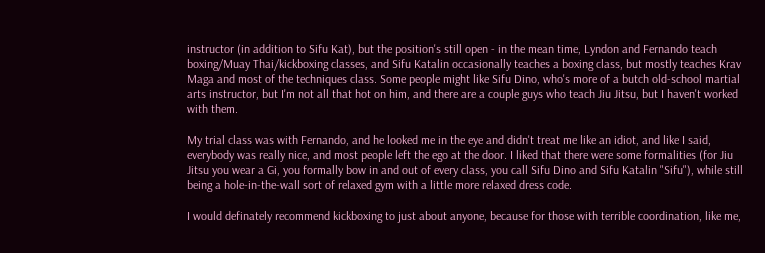instructor (in addition to Sifu Kat), but the position's still open - in the mean time, Lyndon and Fernando teach boxing/Muay Thai/kickboxing classes, and Sifu Katalin occasionally teaches a boxing class, but mostly teaches Krav Maga and most of the techniques class. Some people might like Sifu Dino, who's more of a butch old-school martial arts instructor, but I'm not all that hot on him, and there are a couple guys who teach Jiu Jitsu, but I haven't worked with them.

My trial class was with Fernando, and he looked me in the eye and didn't treat me like an idiot, and like I said, everybody was really nice, and most people left the ego at the door. I liked that there were some formalities (for Jiu Jitsu you wear a Gi, you formally bow in and out of every class, you call Sifu Dino and Sifu Katalin "Sifu"), while still being a hole-in-the-wall sort of relaxed gym with a little more relaxed dress code.

I would definately recommend kickboxing to just about anyone, because for those with terrible coordination, like me,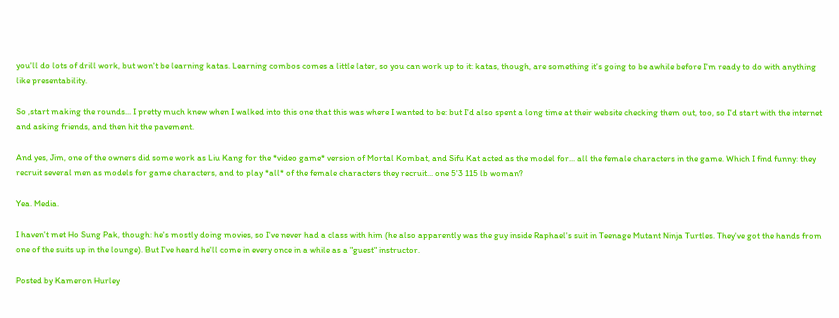you'll do lots of drill work, but won't be learning katas. Learning combos comes a little later, so you can work up to it: katas, though, are something it's going to be awhile before I'm ready to do with anything like presentability.

So ,start making the rounds... I pretty much knew when I walked into this one that this was where I wanted to be: but I'd also spent a long time at their website checking them out, too, so I'd start with the internet and asking friends, and then hit the pavement.

And yes, Jim, one of the owners did some work as Liu Kang for the *video game* version of Mortal Kombat, and Sifu Kat acted as the model for... all the female characters in the game. Which I find funny: they recruit several men as models for game characters, and to play *all* of the female characters they recruit... one 5'3 115 lb woman?

Yea. Media.

I haven't met Ho Sung Pak, though: he's mostly doing movies, so I've never had a class with him (he also apparently was the guy inside Raphael's suit in Teenage Mutant Ninja Turtles. They've got the hands from one of the suits up in the lounge). But I've heard he'll come in every once in a while as a "guest" instructor.

Posted by Kameron Hurley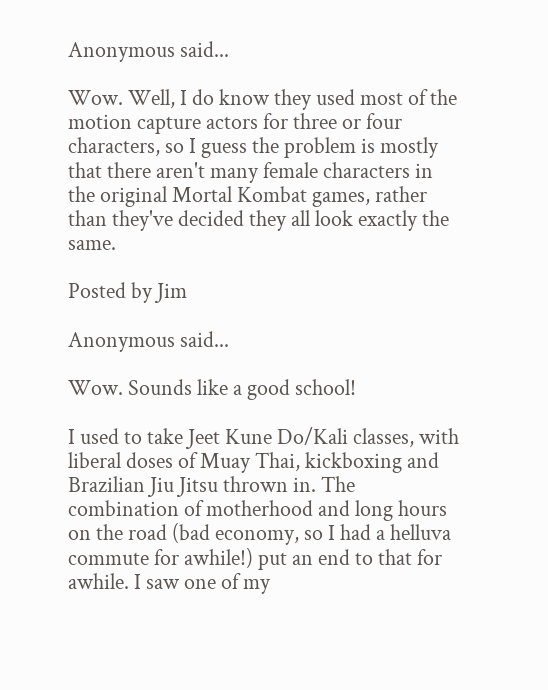Anonymous said...

Wow. Well, I do know they used most of the motion capture actors for three or four characters, so I guess the problem is mostly that there aren't many female characters in the original Mortal Kombat games, rather than they've decided they all look exactly the same.

Posted by Jim

Anonymous said...

Wow. Sounds like a good school!

I used to take Jeet Kune Do/Kali classes, with liberal doses of Muay Thai, kickboxing and Brazilian Jiu Jitsu thrown in. The combination of motherhood and long hours on the road (bad economy, so I had a helluva commute for awhile!) put an end to that for awhile. I saw one of my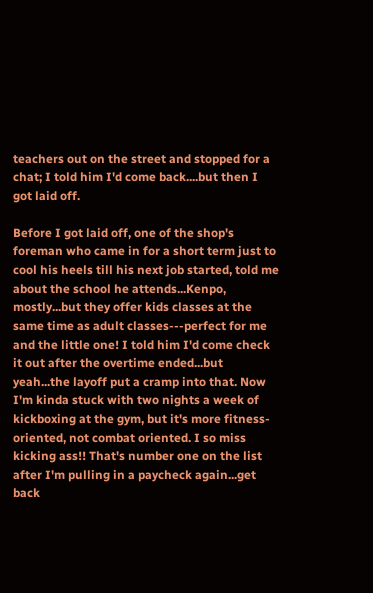teachers out on the street and stopped for a chat; I told him I'd come back....but then I got laid off.

Before I got laid off, one of the shop's foreman who came in for a short term just to cool his heels till his next job started, told me about the school he attends...Kenpo, mostly...but they offer kids classes at the same time as adult classes---perfect for me and the little one! I told him I'd come check it out after the overtime ended...but yeah...the layoff put a cramp into that. Now I'm kinda stuck with two nights a week of kickboxing at the gym, but it's more fitness-oriented, not combat oriented. I so miss kicking ass!! That's number one on the list after I'm pulling in a paycheck again...get back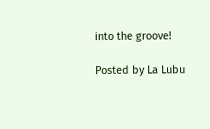into the groove!

Posted by La Lubu